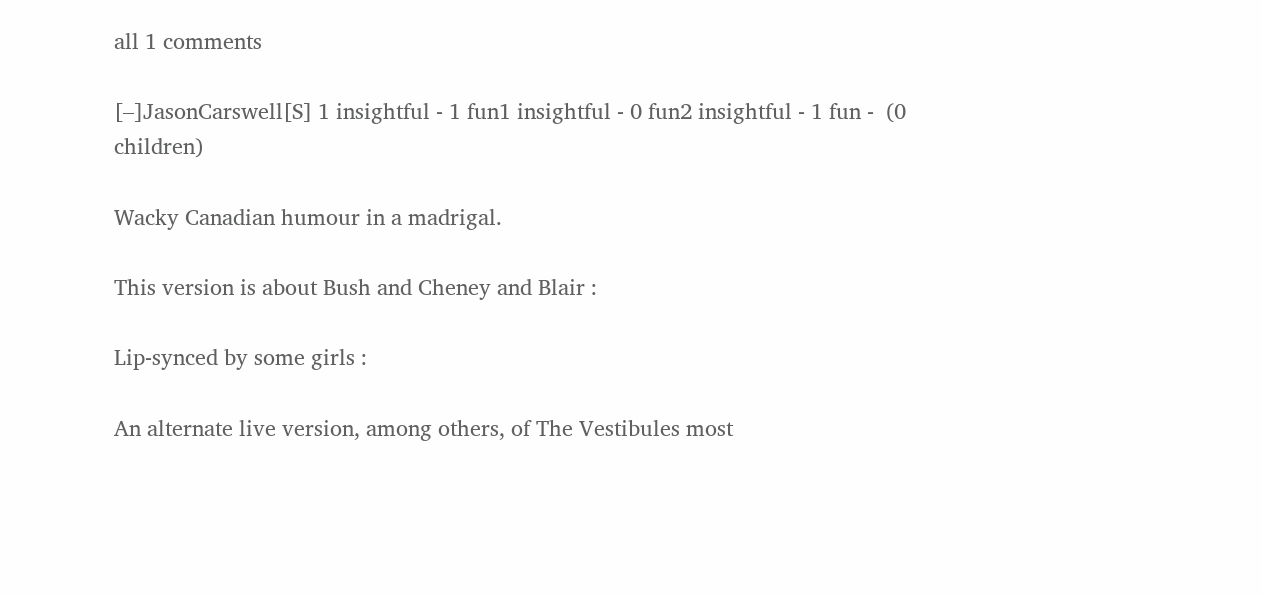all 1 comments

[–]JasonCarswell[S] 1 insightful - 1 fun1 insightful - 0 fun2 insightful - 1 fun -  (0 children)

Wacky Canadian humour in a madrigal.

This version is about Bush and Cheney and Blair :

Lip-synced by some girls :

An alternate live version, among others, of The Vestibules most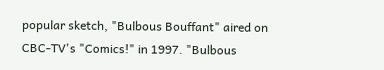popular sketch, "Bulbous Bouffant" aired on CBC-TV's "Comics!" in 1997. "Bulbous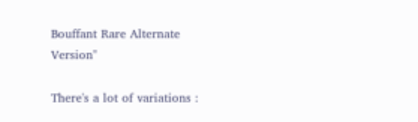Bouffant Rare Alternate Version"

There's a lot of variations :